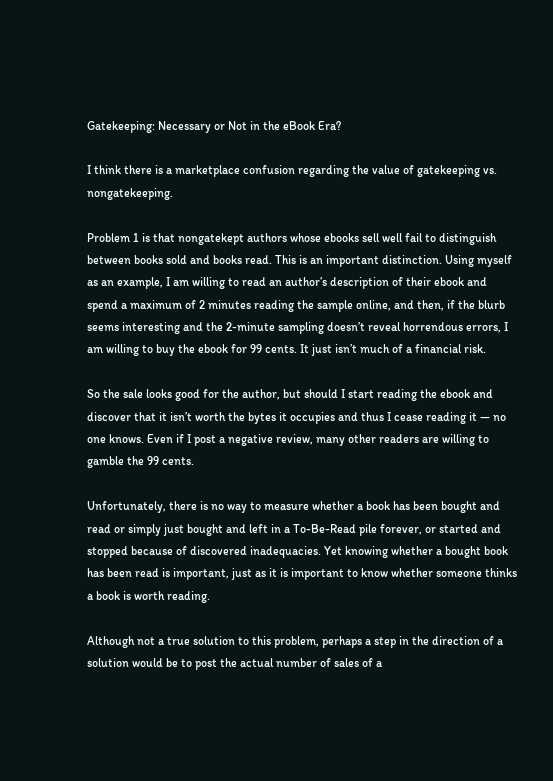Gatekeeping: Necessary or Not in the eBook Era?

I think there is a marketplace confusion regarding the value of gatekeeping vs. nongatekeeping.

Problem 1 is that nongatekept authors whose ebooks sell well fail to distinguish between books sold and books read. This is an important distinction. Using myself as an example, I am willing to read an author’s description of their ebook and spend a maximum of 2 minutes reading the sample online, and then, if the blurb seems interesting and the 2-minute sampling doesn’t reveal horrendous errors, I am willing to buy the ebook for 99 cents. It just isn’t much of a financial risk.

So the sale looks good for the author, but should I start reading the ebook and discover that it isn’t worth the bytes it occupies and thus I cease reading it — no one knows. Even if I post a negative review, many other readers are willing to gamble the 99 cents.

Unfortunately, there is no way to measure whether a book has been bought and read or simply just bought and left in a To-Be-Read pile forever, or started and stopped because of discovered inadequacies. Yet knowing whether a bought book has been read is important, just as it is important to know whether someone thinks a book is worth reading.

Although not a true solution to this problem, perhaps a step in the direction of a solution would be to post the actual number of sales of a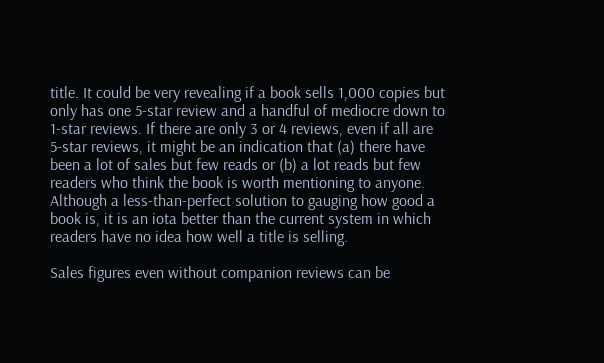title. It could be very revealing if a book sells 1,000 copies but only has one 5-star review and a handful of mediocre down to 1-star reviews. If there are only 3 or 4 reviews, even if all are 5-star reviews, it might be an indication that (a) there have been a lot of sales but few reads or (b) a lot reads but few readers who think the book is worth mentioning to anyone. Although a less-than-perfect solution to gauging how good a book is, it is an iota better than the current system in which readers have no idea how well a title is selling.

Sales figures even without companion reviews can be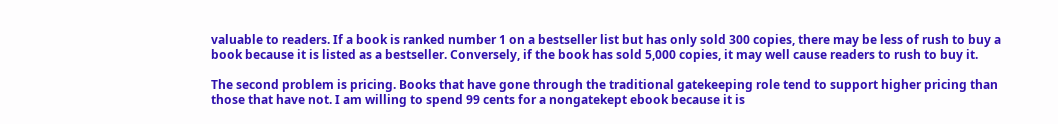valuable to readers. If a book is ranked number 1 on a bestseller list but has only sold 300 copies, there may be less of rush to buy a book because it is listed as a bestseller. Conversely, if the book has sold 5,000 copies, it may well cause readers to rush to buy it.

The second problem is pricing. Books that have gone through the traditional gatekeeping role tend to support higher pricing than those that have not. I am willing to spend 99 cents for a nongatekept ebook because it is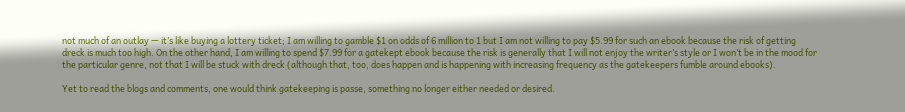not much of an outlay — it’s like buying a lottery ticket; I am willing to gamble $1 on odds of 6 million to 1 but I am not willing to pay $5.99 for such an ebook because the risk of getting dreck is much too high. On the other hand, I am willing to spend $7.99 for a gatekept ebook because the risk is generally that I will not enjoy the writer’s style or I won’t be in the mood for the particular genre, not that I will be stuck with dreck (although that, too, does happen and is happening with increasing frequency as the gatekeepers fumble around ebooks).

Yet to read the blogs and comments, one would think gatekeeping is passe, something no longer either needed or desired.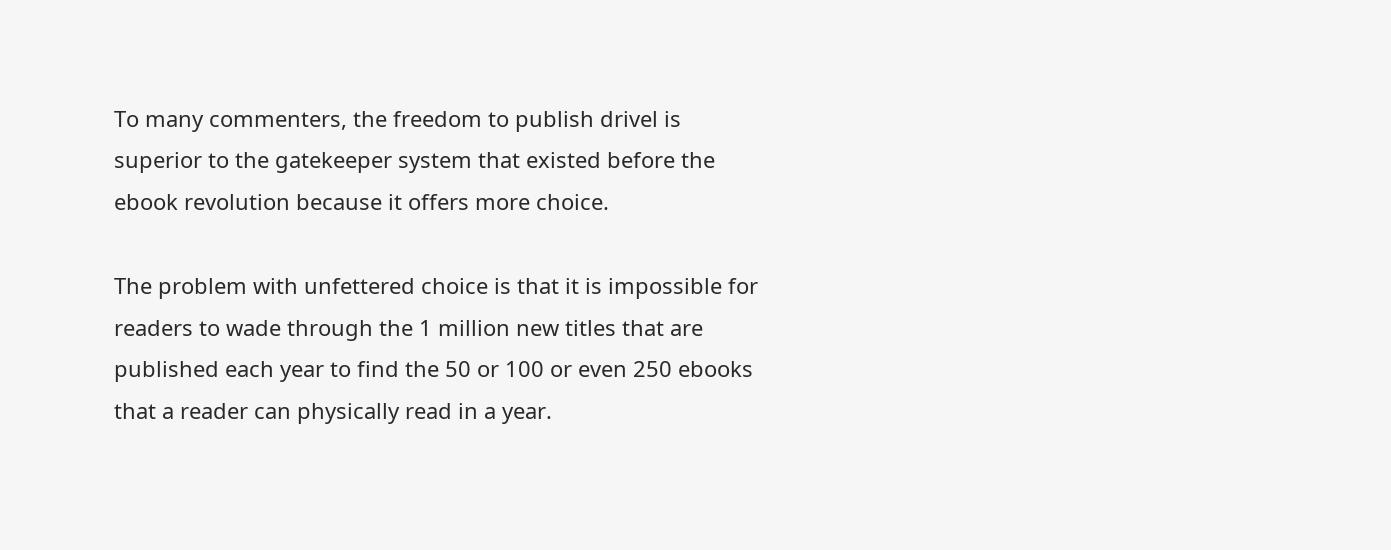To many commenters, the freedom to publish drivel is superior to the gatekeeper system that existed before the ebook revolution because it offers more choice.

The problem with unfettered choice is that it is impossible for readers to wade through the 1 million new titles that are published each year to find the 50 or 100 or even 250 ebooks that a reader can physically read in a year.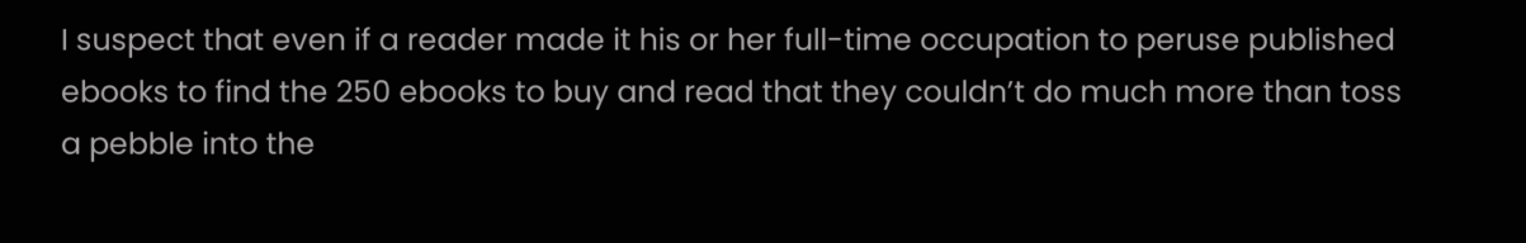I suspect that even if a reader made it his or her full-time occupation to peruse published ebooks to find the 250 ebooks to buy and read that they couldn’t do much more than toss a pebble into the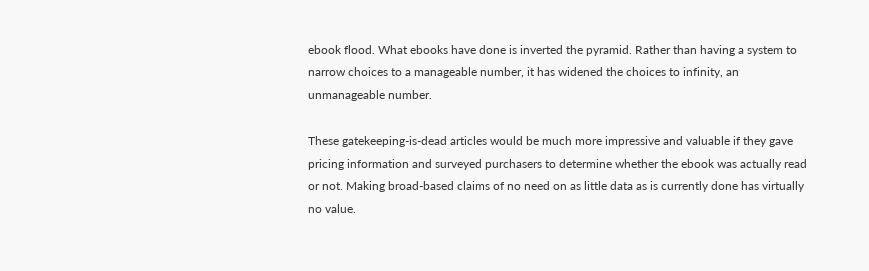ebook flood. What ebooks have done is inverted the pyramid. Rather than having a system to narrow choices to a manageable number, it has widened the choices to infinity, an unmanageable number.

These gatekeeping-is-dead articles would be much more impressive and valuable if they gave pricing information and surveyed purchasers to determine whether the ebook was actually read or not. Making broad-based claims of no need on as little data as is currently done has virtually no value.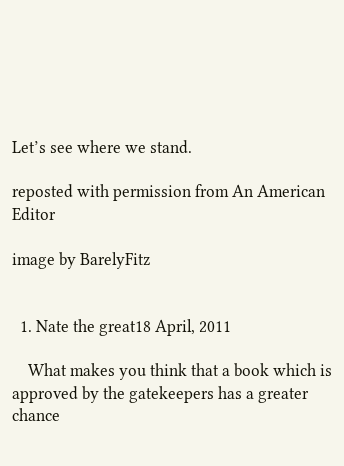Let’s see where we stand.

reposted with permission from An American Editor

image by BarelyFitz


  1. Nate the great18 April, 2011

    What makes you think that a book which is approved by the gatekeepers has a greater chance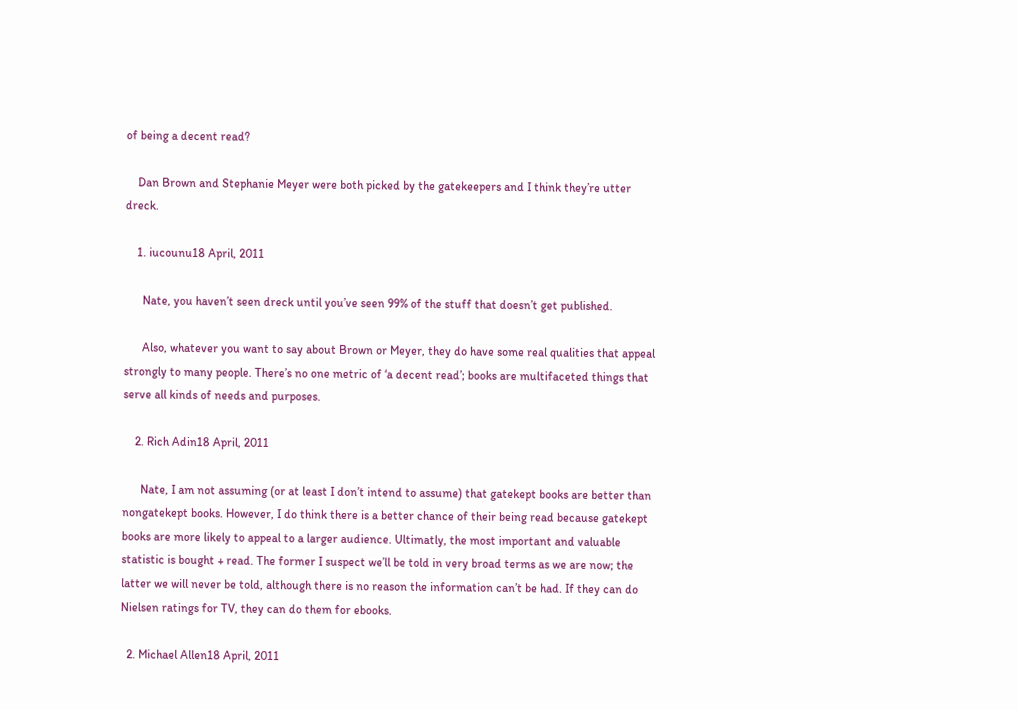of being a decent read?

    Dan Brown and Stephanie Meyer were both picked by the gatekeepers and I think they’re utter dreck.

    1. iucounu18 April, 2011

      Nate, you haven’t seen dreck until you’ve seen 99% of the stuff that doesn’t get published.

      Also, whatever you want to say about Brown or Meyer, they do have some real qualities that appeal strongly to many people. There’s no one metric of ‘a decent read’; books are multifaceted things that serve all kinds of needs and purposes.

    2. Rich Adin18 April, 2011

      Nate, I am not assuming (or at least I don’t intend to assume) that gatekept books are better than nongatekept books. However, I do think there is a better chance of their being read because gatekept books are more likely to appeal to a larger audience. Ultimatly, the most important and valuable statistic is bought + read. The former I suspect we’ll be told in very broad terms as we are now; the latter we will never be told, although there is no reason the information can’t be had. If they can do Nielsen ratings for TV, they can do them for ebooks.

  2. Michael Allen18 April, 2011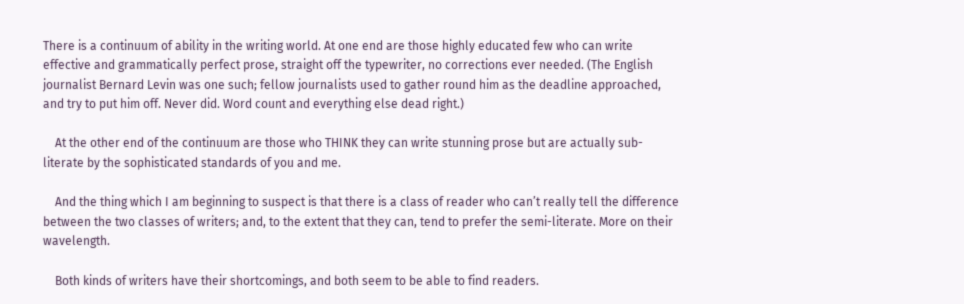There is a continuum of ability in the writing world. At one end are those highly educated few who can write effective and grammatically perfect prose, straight off the typewriter, no corrections ever needed. (The English journalist Bernard Levin was one such; fellow journalists used to gather round him as the deadline approached, and try to put him off. Never did. Word count and everything else dead right.)

    At the other end of the continuum are those who THINK they can write stunning prose but are actually sub-literate by the sophisticated standards of you and me.

    And the thing which I am beginning to suspect is that there is a class of reader who can’t really tell the difference between the two classes of writers; and, to the extent that they can, tend to prefer the semi-literate. More on their wavelength.

    Both kinds of writers have their shortcomings, and both seem to be able to find readers.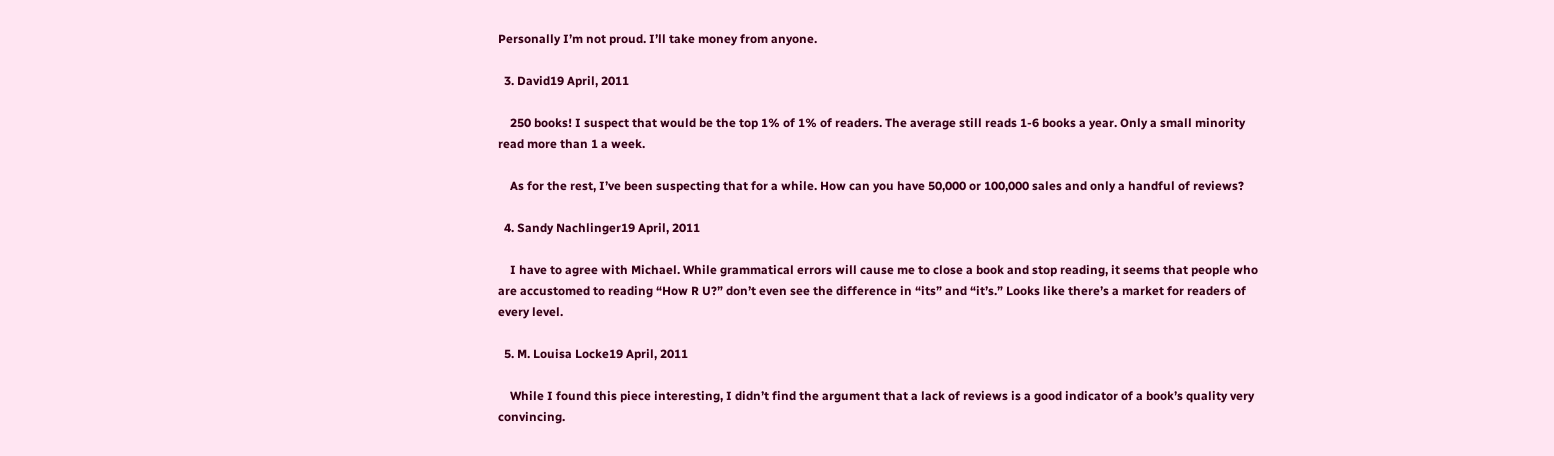Personally I’m not proud. I’ll take money from anyone.

  3. David19 April, 2011

    250 books! I suspect that would be the top 1% of 1% of readers. The average still reads 1-6 books a year. Only a small minority read more than 1 a week.

    As for the rest, I’ve been suspecting that for a while. How can you have 50,000 or 100,000 sales and only a handful of reviews?

  4. Sandy Nachlinger19 April, 2011

    I have to agree with Michael. While grammatical errors will cause me to close a book and stop reading, it seems that people who are accustomed to reading “How R U?” don’t even see the difference in “its” and “it’s.” Looks like there’s a market for readers of every level.

  5. M. Louisa Locke19 April, 2011

    While I found this piece interesting, I didn’t find the argument that a lack of reviews is a good indicator of a book’s quality very convincing.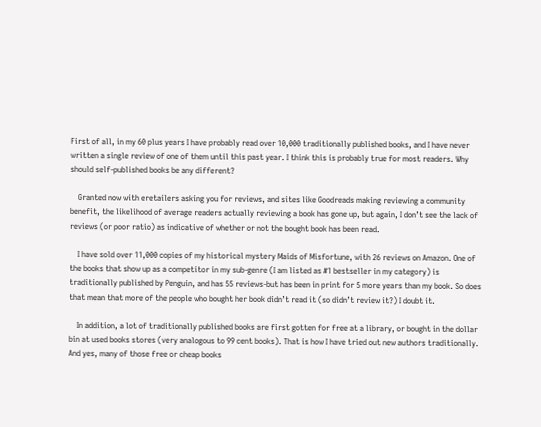First of all, in my 60 plus years I have probably read over 10,000 traditionally published books, and I have never written a single review of one of them until this past year. I think this is probably true for most readers. Why should self-published books be any different?

    Granted now with eretailers asking you for reviews, and sites like Goodreads making reviewing a community benefit, the likelihood of average readers actually reviewing a book has gone up, but again, I don’t see the lack of reviews (or poor ratio) as indicative of whether or not the bought book has been read.

    I have sold over 11,000 copies of my historical mystery Maids of Misfortune, with 26 reviews on Amazon. One of the books that show up as a competitor in my sub-genre (I am listed as #1 bestseller in my category) is traditionally published by Penguin, and has 55 reviews-but has been in print for 5 more years than my book. So does that mean that more of the people who bought her book didn’t read it (so didn’t review it?) I doubt it.

    In addition, a lot of traditionally published books are first gotten for free at a library, or bought in the dollar bin at used books stores (very analogous to 99 cent books). That is how I have tried out new authors traditionally. And yes, many of those free or cheap books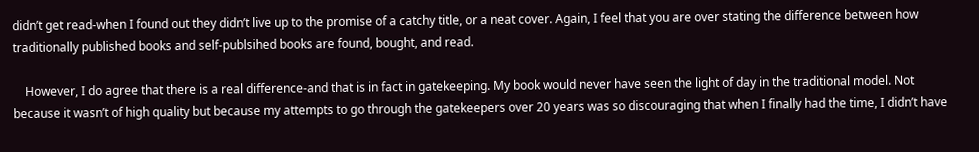didn’t get read-when I found out they didn’t live up to the promise of a catchy title, or a neat cover. Again, I feel that you are over stating the difference between how traditionally published books and self-publsihed books are found, bought, and read.

    However, I do agree that there is a real difference-and that is in fact in gatekeeping. My book would never have seen the light of day in the traditional model. Not because it wasn’t of high quality but because my attempts to go through the gatekeepers over 20 years was so discouraging that when I finally had the time, I didn’t have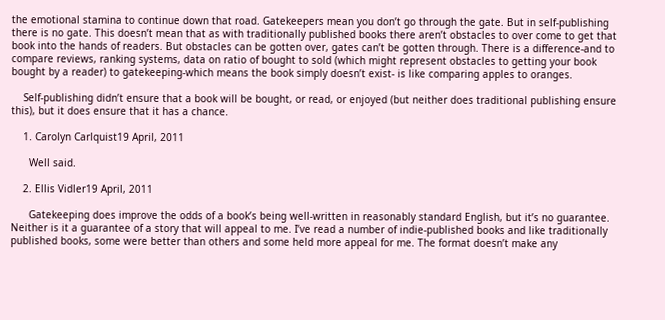the emotional stamina to continue down that road. Gatekeepers mean you don’t go through the gate. But in self-publishing there is no gate. This doesn’t mean that as with traditionally published books there aren’t obstacles to over come to get that book into the hands of readers. But obstacles can be gotten over, gates can’t be gotten through. There is a difference-and to compare reviews, ranking systems, data on ratio of bought to sold (which might represent obstacles to getting your book bought by a reader) to gatekeeping-which means the book simply doesn’t exist- is like comparing apples to oranges.

    Self-publishing didn’t ensure that a book will be bought, or read, or enjoyed (but neither does traditional publishing ensure this), but it does ensure that it has a chance.

    1. Carolyn Carlquist19 April, 2011

      Well said.

    2. Ellis Vidler19 April, 2011

      Gatekeeping does improve the odds of a book’s being well-written in reasonably standard English, but it’s no guarantee. Neither is it a guarantee of a story that will appeal to me. I’ve read a number of indie-published books and like traditionally published books, some were better than others and some held more appeal for me. The format doesn’t make any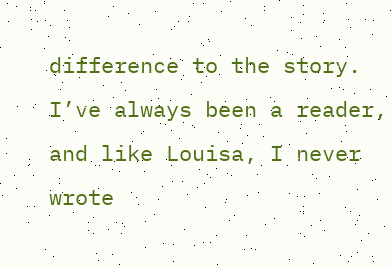difference to the story. I’ve always been a reader, and like Louisa, I never wrote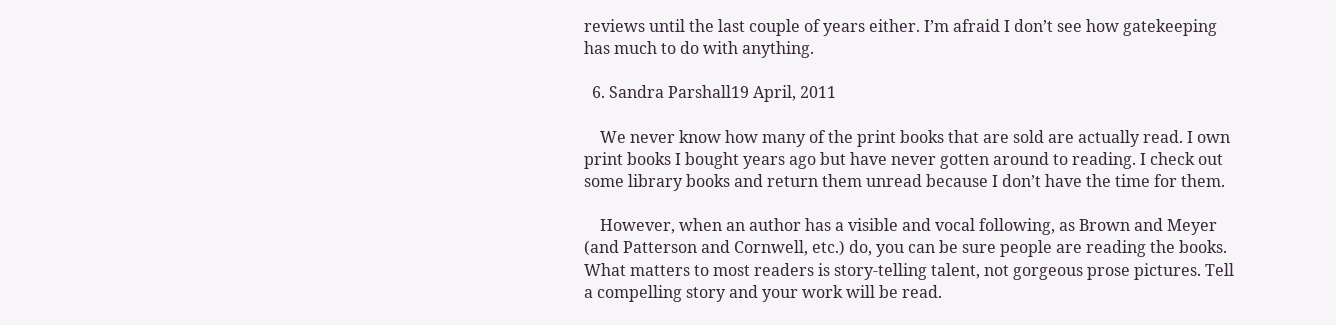reviews until the last couple of years either. I’m afraid I don’t see how gatekeeping has much to do with anything.

  6. Sandra Parshall19 April, 2011

    We never know how many of the print books that are sold are actually read. I own print books I bought years ago but have never gotten around to reading. I check out some library books and return them unread because I don’t have the time for them.

    However, when an author has a visible and vocal following, as Brown and Meyer (and Patterson and Cornwell, etc.) do, you can be sure people are reading the books. What matters to most readers is story-telling talent, not gorgeous prose pictures. Tell a compelling story and your work will be read.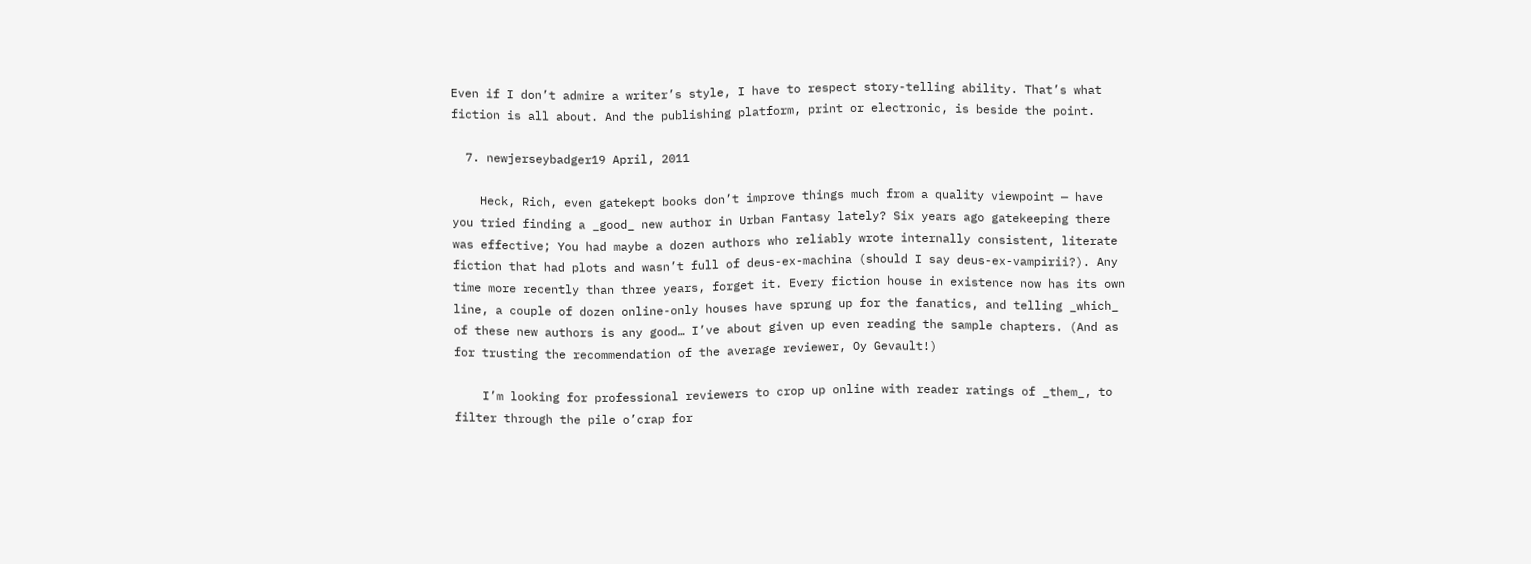Even if I don’t admire a writer’s style, I have to respect story-telling ability. That’s what fiction is all about. And the publishing platform, print or electronic, is beside the point.

  7. newjerseybadger19 April, 2011

    Heck, Rich, even gatekept books don’t improve things much from a quality viewpoint — have you tried finding a _good_ new author in Urban Fantasy lately? Six years ago gatekeeping there was effective; You had maybe a dozen authors who reliably wrote internally consistent, literate fiction that had plots and wasn’t full of deus-ex-machina (should I say deus-ex-vampirii?). Any time more recently than three years, forget it. Every fiction house in existence now has its own line, a couple of dozen online-only houses have sprung up for the fanatics, and telling _which_ of these new authors is any good… I’ve about given up even reading the sample chapters. (And as for trusting the recommendation of the average reviewer, Oy Gevault!)

    I’m looking for professional reviewers to crop up online with reader ratings of _them_, to filter through the pile o’crap for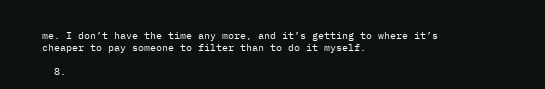me. I don’t have the time any more, and it’s getting to where it’s cheaper to pay someone to filter than to do it myself.

  8.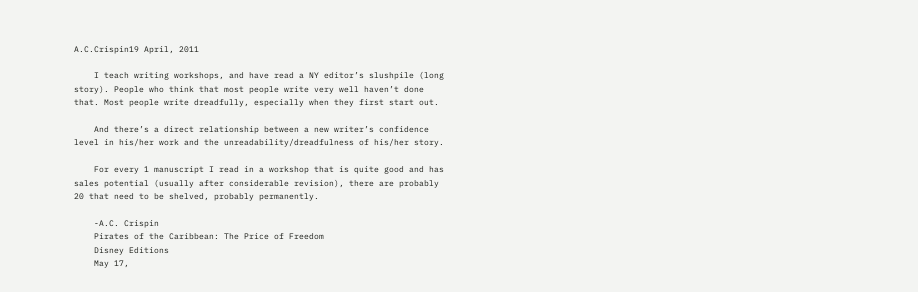A.C.Crispin19 April, 2011

    I teach writing workshops, and have read a NY editor’s slushpile (long story). People who think that most people write very well haven’t done that. Most people write dreadfully, especially when they first start out.

    And there’s a direct relationship between a new writer’s confidence level in his/her work and the unreadability/dreadfulness of his/her story.

    For every 1 manuscript I read in a workshop that is quite good and has sales potential (usually after considerable revision), there are probably 20 that need to be shelved, probably permanently.

    -A.C. Crispin
    Pirates of the Caribbean: The Price of Freedom
    Disney Editions
    May 17,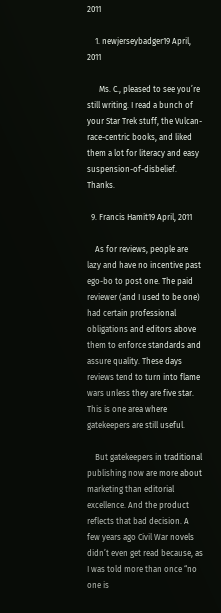2011

    1. newjerseybadger19 April, 2011

      Ms. C., pleased to see you’re still writing. I read a bunch of your Star Trek stuff, the Vulcan-race-centric books, and liked them a lot for literacy and easy suspension-of-disbelief. Thanks.

  9. Francis Hamit19 April, 2011

    As for reviews, people are lazy and have no incentive past ego-bo to post one. The paid reviewer (and I used to be one) had certain professional obligations and editors above them to enforce standards and assure quality. These days reviews tend to turn into flame wars unless they are five star. This is one area where gatekeepers are still useful.

    But gatekeepers in traditional publishing now are more about marketing than editorial excellence. And the product reflects that bad decision. A few years ago Civil War novels didn’t even get read because, as I was told more than once “no one is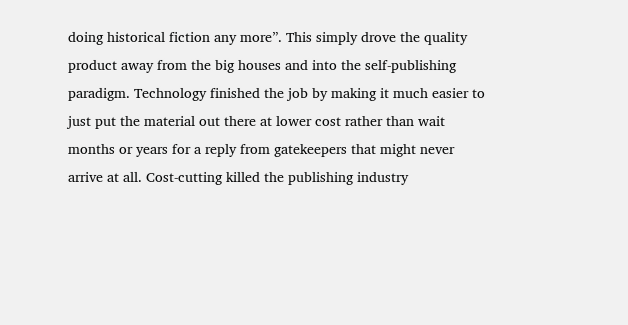doing historical fiction any more”. This simply drove the quality product away from the big houses and into the self-publishing paradigm. Technology finished the job by making it much easier to just put the material out there at lower cost rather than wait months or years for a reply from gatekeepers that might never arrive at all. Cost-cutting killed the publishing industry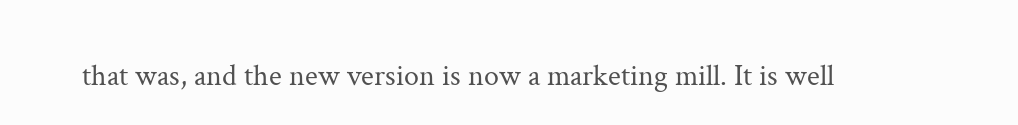that was, and the new version is now a marketing mill. It is well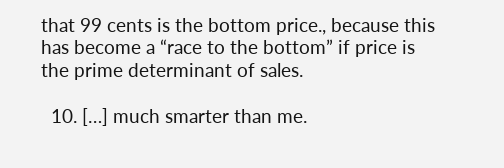that 99 cents is the bottom price., because this has become a “race to the bottom” if price is the prime determinant of sales.

  10. […] much smarter than me.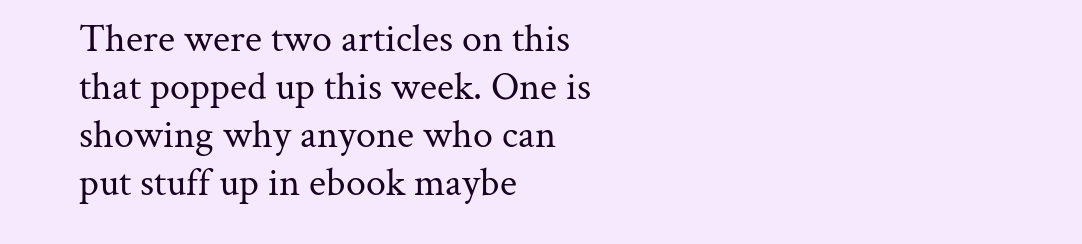There were two articles on this that popped up this week. One is showing why anyone who can put stuff up in ebook maybe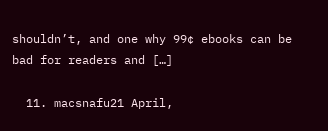shouldn’t, and one why 99¢ ebooks can be bad for readers and […]

  11. macsnafu21 April,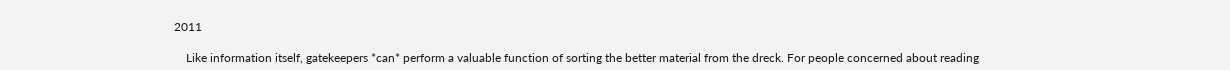2011

    Like information itself, gatekeepers *can* perform a valuable function of sorting the better material from the dreck. For people concerned about reading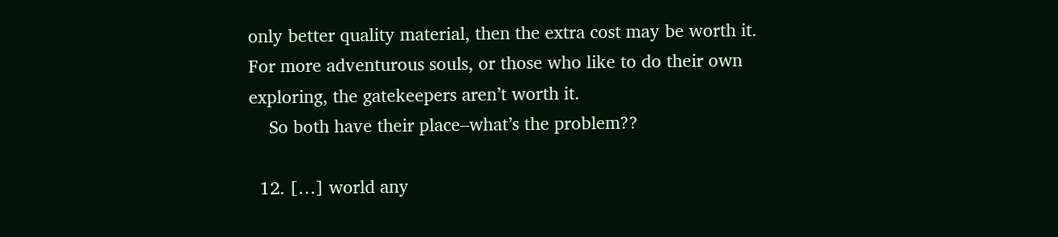only better quality material, then the extra cost may be worth it. For more adventurous souls, or those who like to do their own exploring, the gatekeepers aren’t worth it.
    So both have their place–what’s the problem??

  12. […] world any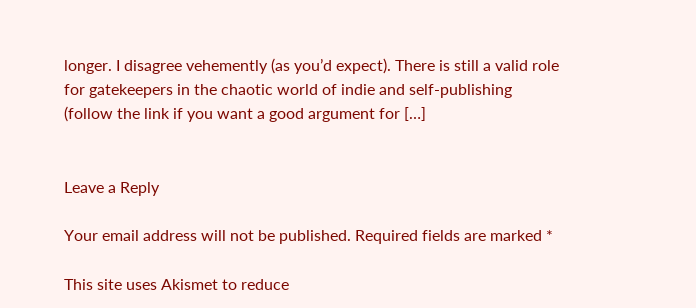longer. I disagree vehemently (as you’d expect). There is still a valid role for gatekeepers in the chaotic world of indie and self-publishing (follow the link if you want a good argument for […]


Leave a Reply

Your email address will not be published. Required fields are marked *

This site uses Akismet to reduce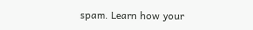spam. Learn how your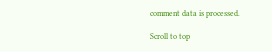comment data is processed.

Scroll to top